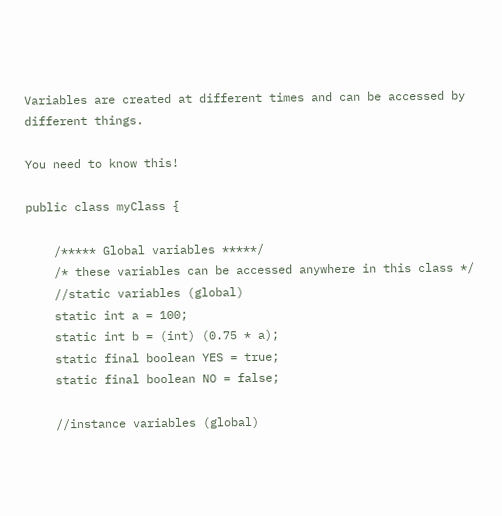Variables are created at different times and can be accessed by different things.

You need to know this!

public class myClass {

    /***** Global variables *****/
    /* these variables can be accessed anywhere in this class */
    //static variables (global)
    static int a = 100;
    static int b = (int) (0.75 * a);
    static final boolean YES = true;
    static final boolean NO = false;

    //instance variables (global)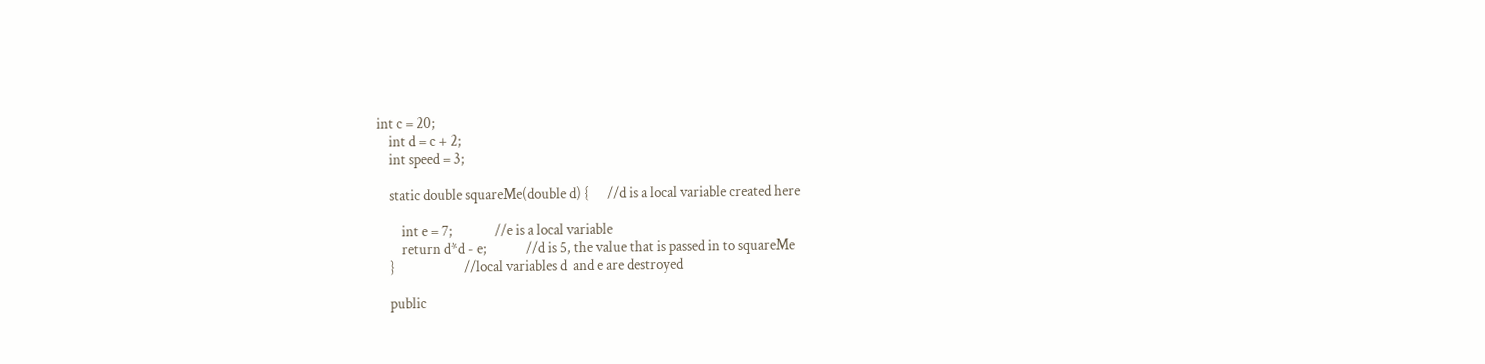int c = 20;
    int d = c + 2;
    int speed = 3;

    static double squareMe(double d) {      //d is a local variable created here

        int e = 7;              //e is a local variable
        return d*d - e;             //d is 5, the value that is passed in to squareMe
    }                       //local variables d  and e are destroyed

    public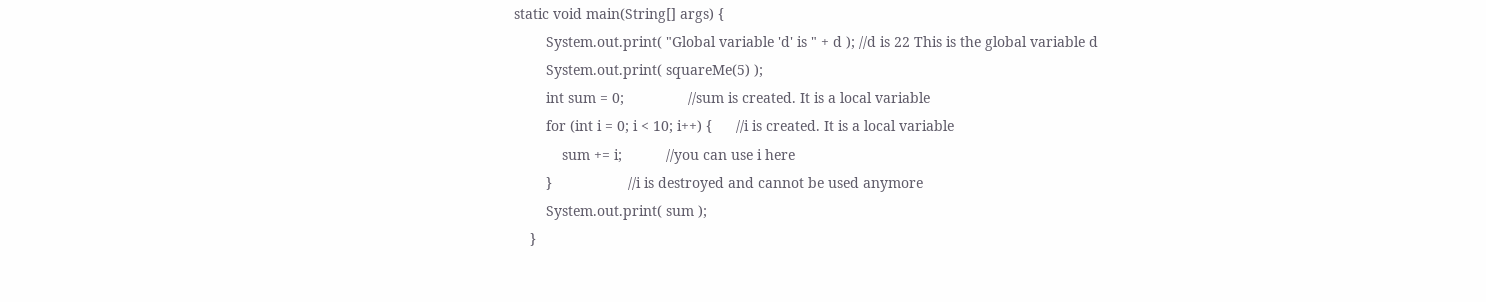static void main(String[] args) {
        System.out.print( "Global variable 'd' is " + d ); //d is 22 This is the global variable d
        System.out.print( squareMe(5) );
        int sum = 0;                //sum is created. It is a local variable
        for (int i = 0; i < 10; i++) {      //i is created. It is a local variable
            sum += i;           //you can use i here
        }                   //i is destroyed and cannot be used anymore
        System.out.print( sum );
    }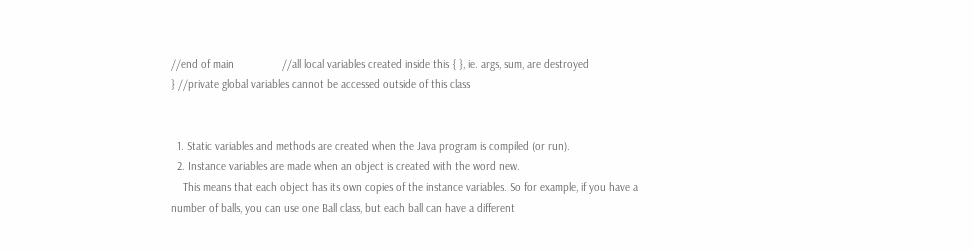//end of main                //all local variables created inside this { }, ie. args, sum, are destroyed
} //private global variables cannot be accessed outside of this class


  1. Static variables and methods are created when the Java program is compiled (or run).
  2. Instance variables are made when an object is created with the word new.
    This means that each object has its own copies of the instance variables. So for example, if you have a number of balls, you can use one Ball class, but each ball can have a different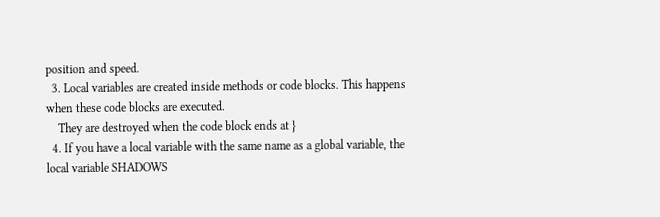position and speed.
  3. Local variables are created inside methods or code blocks. This happens when these code blocks are executed.
    They are destroyed when the code block ends at }
  4. If you have a local variable with the same name as a global variable, the local variable SHADOWS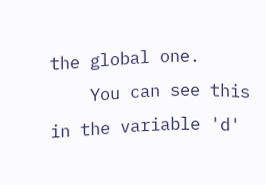the global one.
    You can see this in the variable 'd'